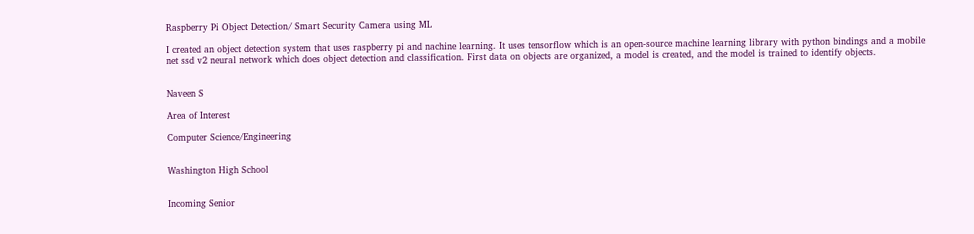Raspberry Pi Object Detection/ Smart Security Camera using ML

I created an object detection system that uses raspberry pi and nachine learning. It uses tensorflow which is an open-source machine learning library with python bindings and a mobile net ssd v2 neural network which does object detection and classification. First data on objects are organized, a model is created, and the model is trained to identify objects.


Naveen S

Area of Interest

Computer Science/Engineering


Washington High School


Incoming Senior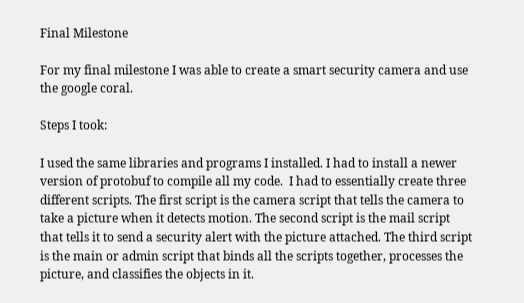Final Milestone

For my final milestone I was able to create a smart security camera and use the google coral.

Steps I took:

I used the same libraries and programs I installed. I had to install a newer version of protobuf to compile all my code.  I had to essentially create three different scripts. The first script is the camera script that tells the camera to take a picture when it detects motion. The second script is the mail script that tells it to send a security alert with the picture attached. The third script is the main or admin script that binds all the scripts together, processes the picture, and classifies the objects in it.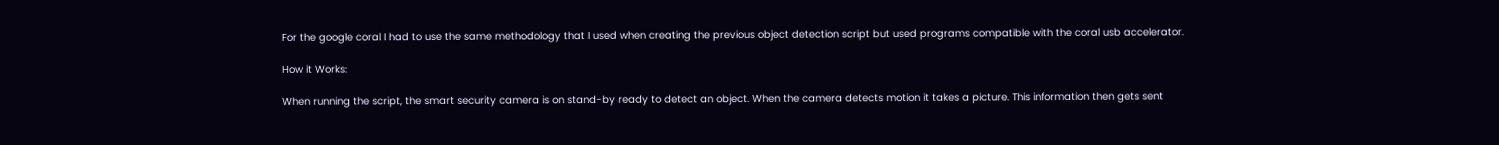For the google coral I had to use the same methodology that I used when creating the previous object detection script but used programs compatible with the coral usb accelerator.

How it Works:

When running the script, the smart security camera is on stand-by ready to detect an object. When the camera detects motion it takes a picture. This information then gets sent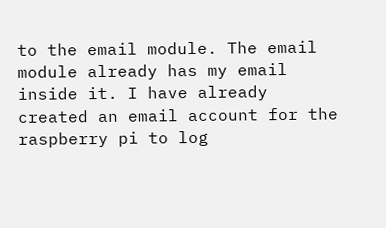to the email module. The email module already has my email inside it. I have already created an email account for the raspberry pi to log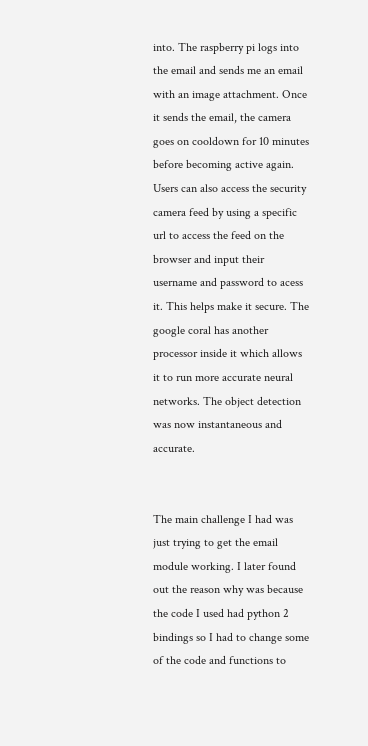into. The raspberry pi logs into the email and sends me an email with an image attachment. Once it sends the email, the camera goes on cooldown for 10 minutes before becoming active again. Users can also access the security camera feed by using a specific url to access the feed on the browser and input their username and password to acess it. This helps make it secure. The google coral has another processor inside it which allows it to run more accurate neural networks. The object detection was now instantaneous and accurate.


The main challenge I had was just trying to get the email module working. I later found out the reason why was because the code I used had python 2 bindings so I had to change some of the code and functions to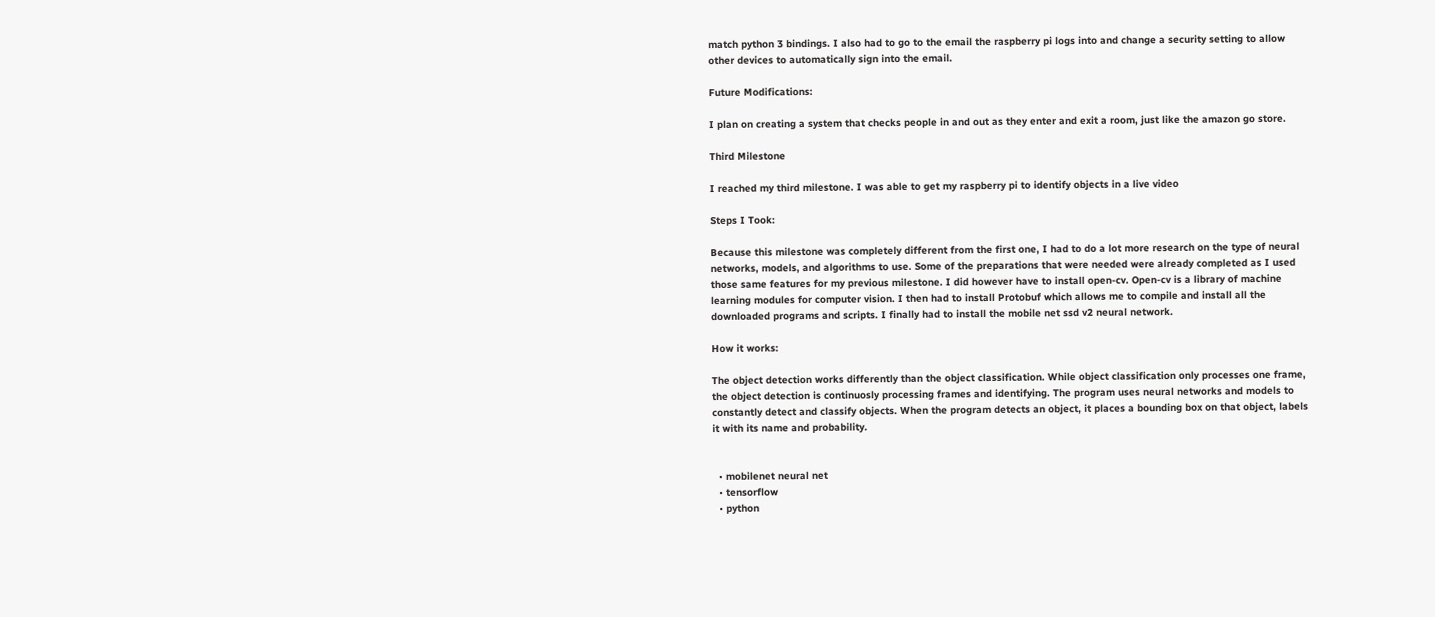match python 3 bindings. I also had to go to the email the raspberry pi logs into and change a security setting to allow other devices to automatically sign into the email.

Future Modifications:

I plan on creating a system that checks people in and out as they enter and exit a room, just like the amazon go store.

Third Milestone

I reached my third milestone. I was able to get my raspberry pi to identify objects in a live video

Steps I Took:

Because this milestone was completely different from the first one, I had to do a lot more research on the type of neural networks, models, and algorithms to use. Some of the preparations that were needed were already completed as I used those same features for my previous milestone. I did however have to install open-cv. Open-cv is a library of machine learning modules for computer vision. I then had to install Protobuf which allows me to compile and install all the downloaded programs and scripts. I finally had to install the mobile net ssd v2 neural network.

How it works:

The object detection works differently than the object classification. While object classification only processes one frame, the object detection is continuosly processing frames and identifying. The program uses neural networks and models to constantly detect and classify objects. When the program detects an object, it places a bounding box on that object, labels it with its name and probability.


  • mobilenet neural net
  • tensorflow
  • python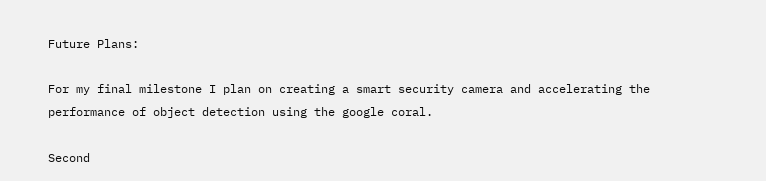Future Plans:

For my final milestone I plan on creating a smart security camera and accelerating the performance of object detection using the google coral.

Second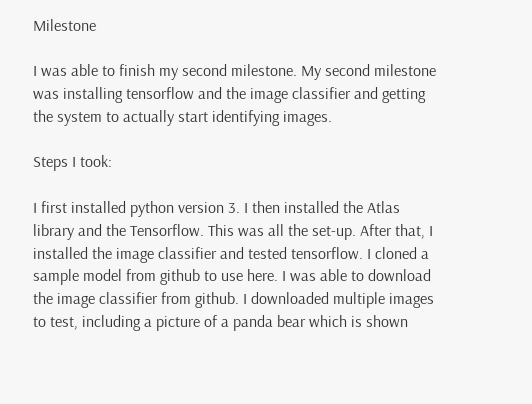Milestone

I was able to finish my second milestone. My second milestone was installing tensorflow and the image classifier and getting the system to actually start identifying images.

Steps I took:

I first installed python version 3. I then installed the Atlas library and the Tensorflow. This was all the set-up. After that, I installed the image classifier and tested tensorflow. I cloned a sample model from github to use here. I was able to download the image classifier from github. I downloaded multiple images to test, including a picture of a panda bear which is shown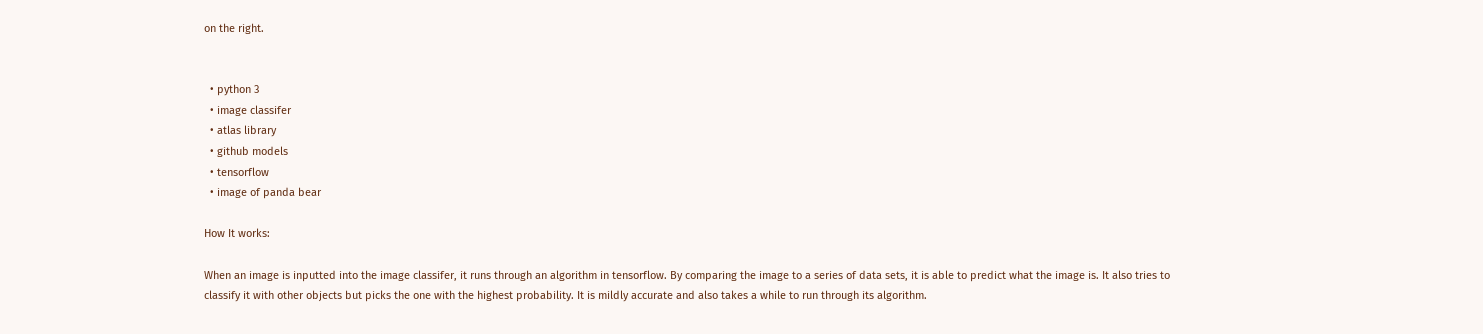on the right.


  • python 3
  • image classifer
  • atlas library
  • github models
  • tensorflow
  • image of panda bear

How It works:

When an image is inputted into the image classifer, it runs through an algorithm in tensorflow. By comparing the image to a series of data sets, it is able to predict what the image is. It also tries to classify it with other objects but picks the one with the highest probability. It is mildly accurate and also takes a while to run through its algorithm.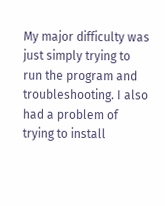My major difficulty was just simply trying to run the program and troubleshooting. I also had a problem of trying to install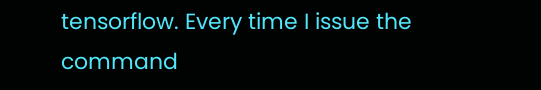tensorflow. Every time I issue the command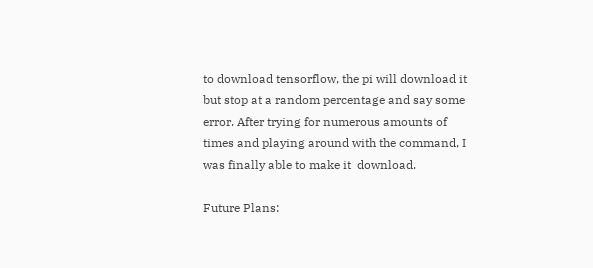to download tensorflow, the pi will download it but stop at a random percentage and say some error. After trying for numerous amounts of times and playing around with the command, I was finally able to make it  download.

Future Plans: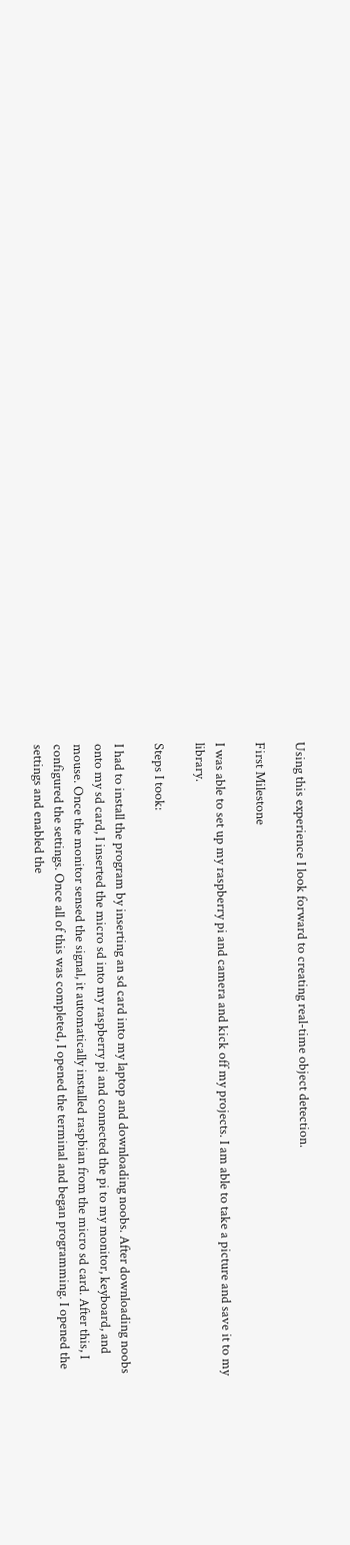Using this experience I look forward to creating real-time object detection.

First Milestone

I was able to set up my raspberry pi and camera and kick off my projects. I am able to take a picture and save it to my library.

Steps I took:

I had to install the program by inserting an sd card into my laptop and downloading noobs. After downloading noobs onto my sd card, I inserted the micro sd into my raspberry pi and connected the pi to my monitor, keyboard, and mouse. Once the monitor sensed the signal, it automatically installed raspbian from the micro sd card. After this, I configured the settings. Once all of this was completed, I opened the terminal and began programming. I opened the settings and enabled the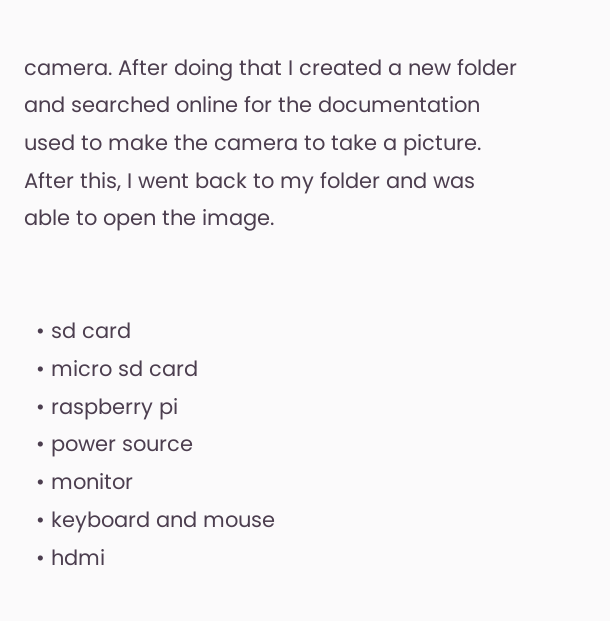camera. After doing that I created a new folder and searched online for the documentation used to make the camera to take a picture. After this, I went back to my folder and was able to open the image.


  • sd card
  • micro sd card
  • raspberry pi
  • power source
  • monitor
  • keyboard and mouse
  • hdmi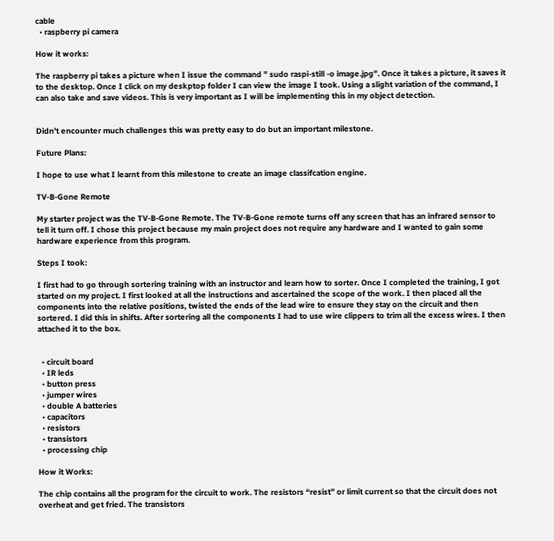cable
  • raspberry pi camera

How it works:

The raspberry pi takes a picture when I issue the command ” sudo raspi-still -o image.jpg”. Once it takes a picture, it saves it to the desktop. Once I click on my deskptop folder I can view the image I took. Using a slight variation of the command, I can also take and save videos. This is very important as I will be implementing this in my object detection.


Didn’t encounter much challenges this was pretty easy to do but an important milestone.

Future Plans:

I hope to use what I learnt from this milestone to create an image classifcation engine.

TV-B-Gone Remote

My starter project was the TV-B-Gone Remote. The TV-B-Gone remote turns off any screen that has an infrared sensor to tell it turn off. I chose this project because my main project does not require any hardware and I wanted to gain some hardware experience from this program.

Steps I took:

I first had to go through sortering training with an instructor and learn how to sorter. Once I completed the training, I got started on my project. I first looked at all the instructions and ascertained the scope of the work. I then placed all the components into the relative positions, twisted the ends of the lead wire to ensure they stay on the circuit and then sortered. I did this in shifts. After sortering all the components I had to use wire clippers to trim all the excess wires. I then attached it to the box.


  • circuit board
  • IR leds
  • button press
  • jumper wires
  • double A batteries
  • capacitors
  • resistors
  • transistors
  • processing chip

How it Works:

The chip contains all the program for the circuit to work. The resistors “resist” or limit current so that the circuit does not overheat and get fried. The transistors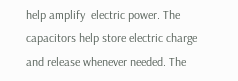help amplify  electric power. The capacitors help store electric charge and release whenever needed. The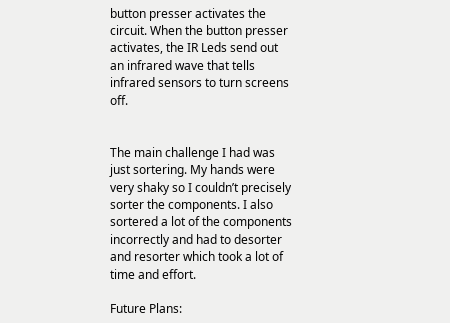button presser activates the circuit. When the button presser activates, the IR Leds send out an infrared wave that tells infrared sensors to turn screens off.


The main challenge I had was just sortering. My hands were very shaky so I couldn’t precisely sorter the components. I also sortered a lot of the components incorrectly and had to desorter and resorter which took a lot of time and effort.

Future Plans: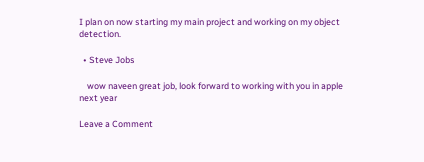I plan on now starting my main project and working on my object detection.

  • Steve Jobs

    wow naveen great job, look forward to working with you in apple next year

Leave a Comment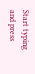Start typing and press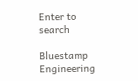Enter to search

Bluestamp Engineering